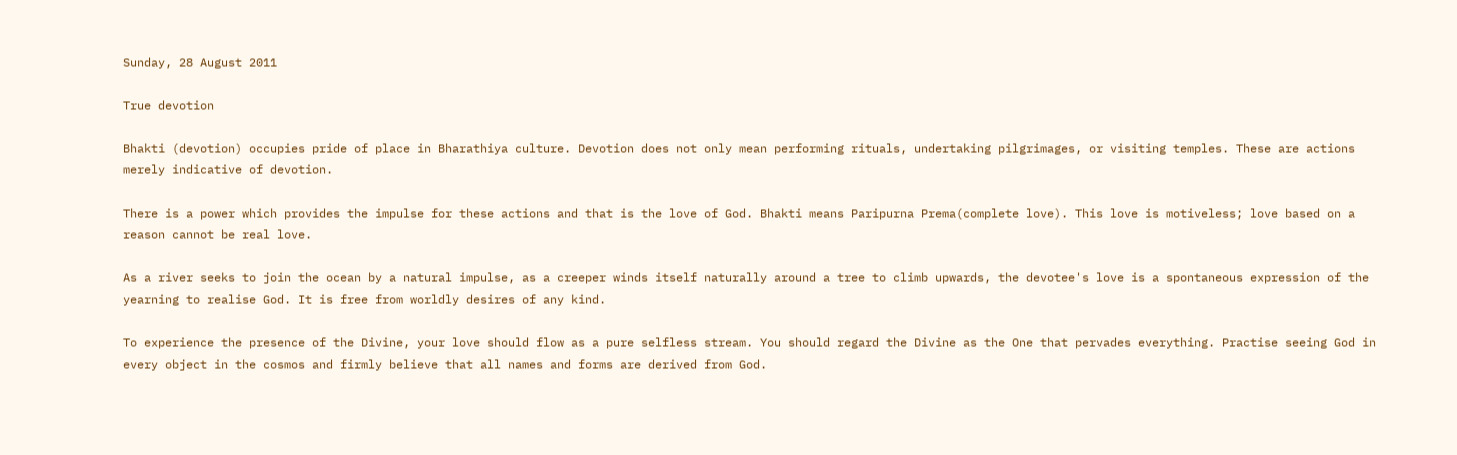Sunday, 28 August 2011

True devotion

Bhakti (devotion) occupies pride of place in Bharathiya culture. Devotion does not only mean performing rituals, undertaking pilgrimages, or visiting temples. These are actions merely indicative of devotion.

There is a power which provides the impulse for these actions and that is the love of God. Bhakti means Paripurna Prema(complete love). This love is motiveless; love based on a reason cannot be real love.

As a river seeks to join the ocean by a natural impulse, as a creeper winds itself naturally around a tree to climb upwards, the devotee's love is a spontaneous expression of the yearning to realise God. It is free from worldly desires of any kind.

To experience the presence of the Divine, your love should flow as a pure selfless stream. You should regard the Divine as the One that pervades everything. Practise seeing God in every object in the cosmos and firmly believe that all names and forms are derived from God.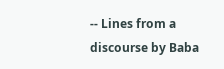-- Lines from a discourse by Baba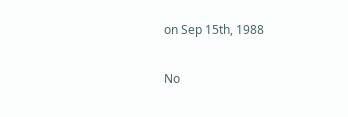on Sep 15th, 1988

No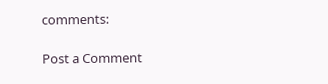comments:

Post a Comment